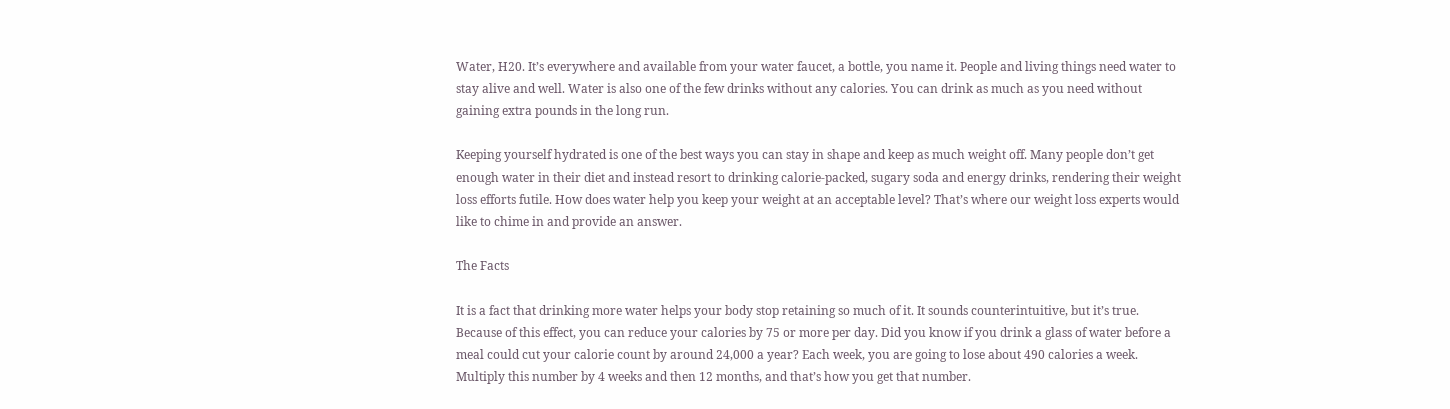Water, H20. It’s everywhere and available from your water faucet, a bottle, you name it. People and living things need water to stay alive and well. Water is also one of the few drinks without any calories. You can drink as much as you need without gaining extra pounds in the long run.

Keeping yourself hydrated is one of the best ways you can stay in shape and keep as much weight off. Many people don’t get enough water in their diet and instead resort to drinking calorie-packed, sugary soda and energy drinks, rendering their weight loss efforts futile. How does water help you keep your weight at an acceptable level? That’s where our weight loss experts would like to chime in and provide an answer.

The Facts

It is a fact that drinking more water helps your body stop retaining so much of it. It sounds counterintuitive, but it’s true. Because of this effect, you can reduce your calories by 75 or more per day. Did you know if you drink a glass of water before a meal could cut your calorie count by around 24,000 a year? Each week, you are going to lose about 490 calories a week. Multiply this number by 4 weeks and then 12 months, and that’s how you get that number.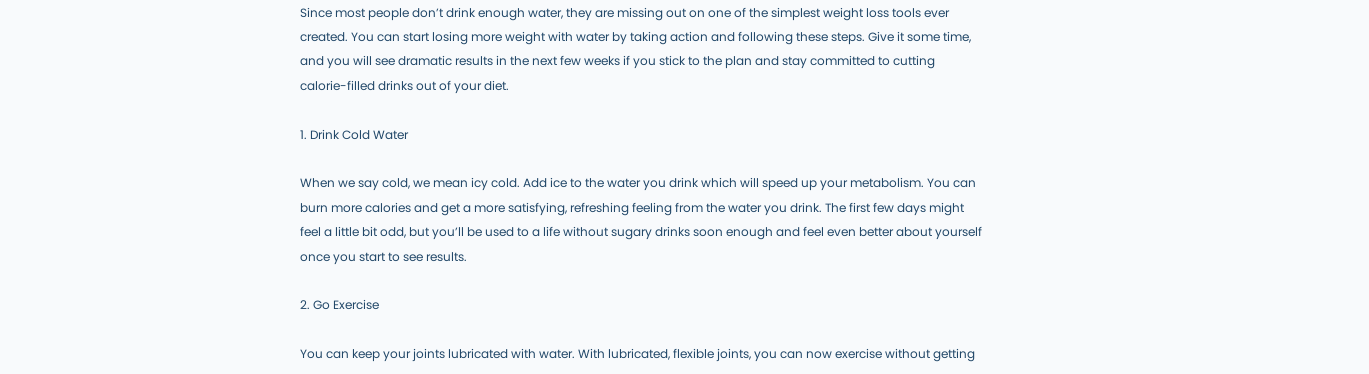Since most people don’t drink enough water, they are missing out on one of the simplest weight loss tools ever created. You can start losing more weight with water by taking action and following these steps. Give it some time, and you will see dramatic results in the next few weeks if you stick to the plan and stay committed to cutting calorie-filled drinks out of your diet.

1. Drink Cold Water

When we say cold, we mean icy cold. Add ice to the water you drink which will speed up your metabolism. You can burn more calories and get a more satisfying, refreshing feeling from the water you drink. The first few days might feel a little bit odd, but you’ll be used to a life without sugary drinks soon enough and feel even better about yourself once you start to see results.

2. Go Exercise

You can keep your joints lubricated with water. With lubricated, flexible joints, you can now exercise without getting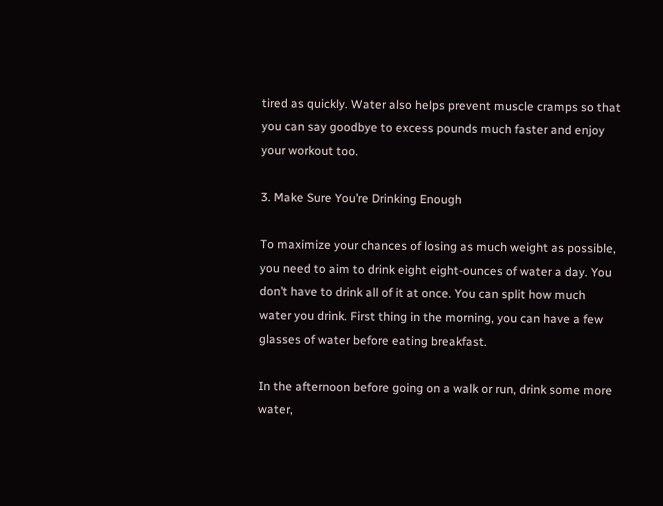tired as quickly. Water also helps prevent muscle cramps so that you can say goodbye to excess pounds much faster and enjoy your workout too.

3. Make Sure You’re Drinking Enough

To maximize your chances of losing as much weight as possible, you need to aim to drink eight eight-ounces of water a day. You don’t have to drink all of it at once. You can split how much water you drink. First thing in the morning, you can have a few glasses of water before eating breakfast.

In the afternoon before going on a walk or run, drink some more water,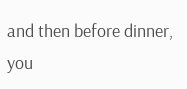and then before dinner, you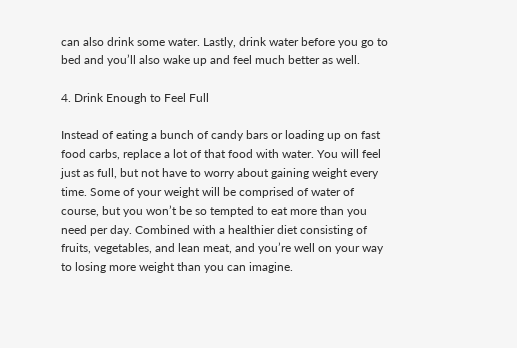can also drink some water. Lastly, drink water before you go to bed and you’ll also wake up and feel much better as well.

4. Drink Enough to Feel Full

Instead of eating a bunch of candy bars or loading up on fast food carbs, replace a lot of that food with water. You will feel just as full, but not have to worry about gaining weight every time. Some of your weight will be comprised of water of course, but you won’t be so tempted to eat more than you need per day. Combined with a healthier diet consisting of fruits, vegetables, and lean meat, and you’re well on your way to losing more weight than you can imagine.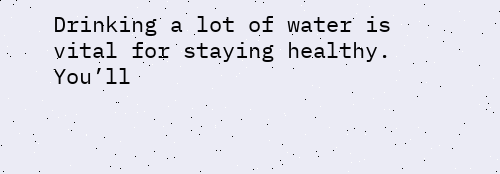Drinking a lot of water is vital for staying healthy. You’ll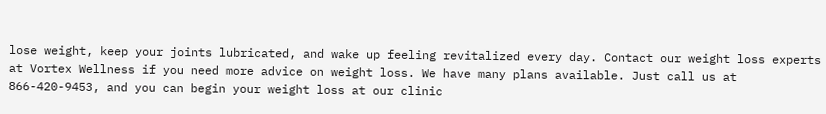lose weight, keep your joints lubricated, and wake up feeling revitalized every day. Contact our weight loss experts at Vortex Wellness if you need more advice on weight loss. We have many plans available. Just call us at 866-420-9453, and you can begin your weight loss at our clinic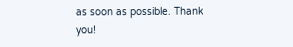as soon as possible. Thank you!